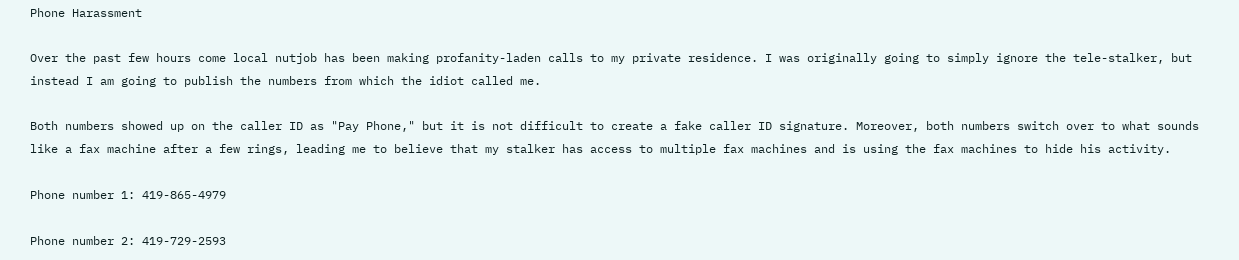Phone Harassment

Over the past few hours come local nutjob has been making profanity-laden calls to my private residence. I was originally going to simply ignore the tele-stalker, but instead I am going to publish the numbers from which the idiot called me.

Both numbers showed up on the caller ID as "Pay Phone," but it is not difficult to create a fake caller ID signature. Moreover, both numbers switch over to what sounds like a fax machine after a few rings, leading me to believe that my stalker has access to multiple fax machines and is using the fax machines to hide his activity.

Phone number 1: 419-865-4979

Phone number 2: 419-729-2593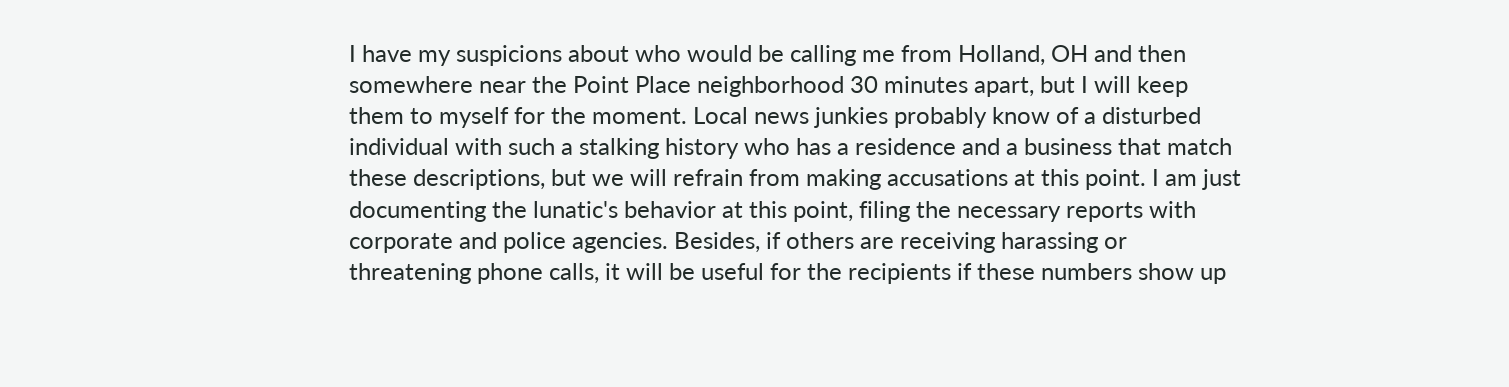I have my suspicions about who would be calling me from Holland, OH and then somewhere near the Point Place neighborhood 30 minutes apart, but I will keep them to myself for the moment. Local news junkies probably know of a disturbed individual with such a stalking history who has a residence and a business that match these descriptions, but we will refrain from making accusations at this point. I am just documenting the lunatic's behavior at this point, filing the necessary reports with corporate and police agencies. Besides, if others are receiving harassing or threatening phone calls, it will be useful for the recipients if these numbers show up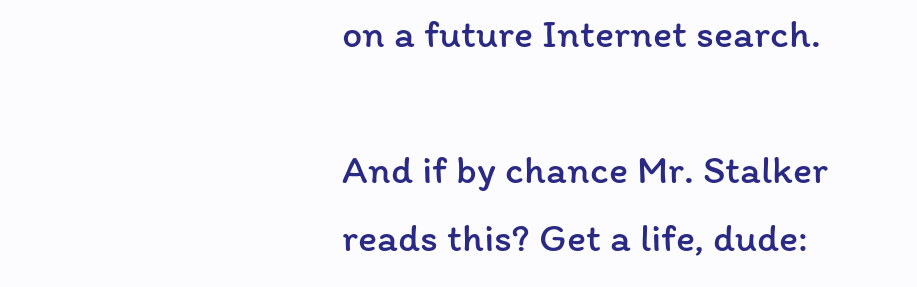on a future Internet search.

And if by chance Mr. Stalker reads this? Get a life, dude: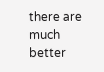there are much better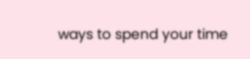ways to spend your time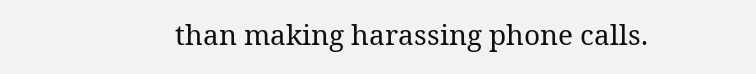than making harassing phone calls.